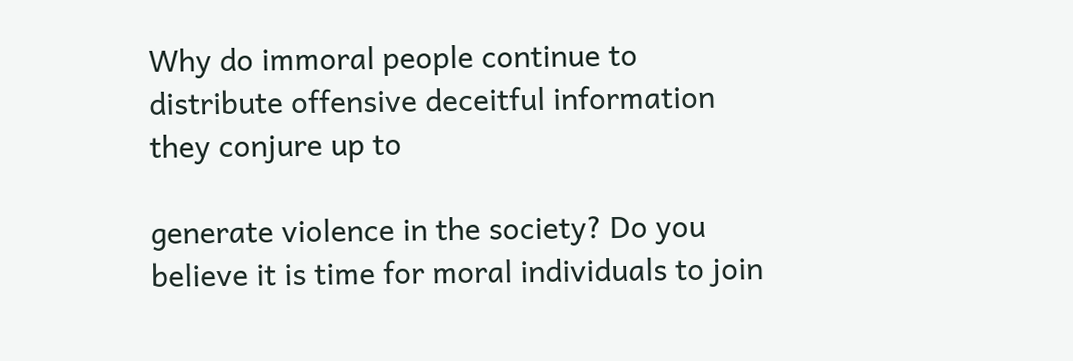Why do immoral people continue to distribute offensive deceitful information they conjure up to

generate violence in the society? Do you believe it is time for moral individuals to join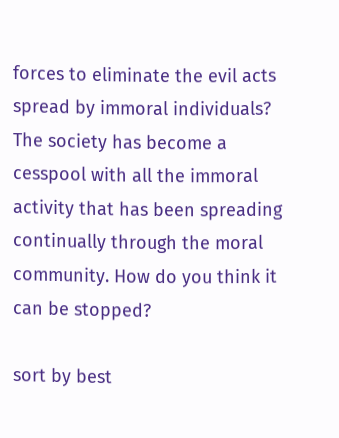forces to eliminate the evil acts spread by immoral individuals? The society has become a cesspool with all the immoral activity that has been spreading continually through the moral community. How do you think it can be stopped?

sort by best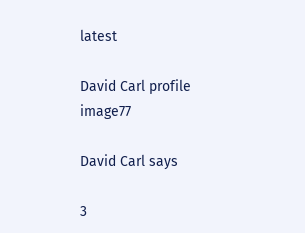latest

David Carl profile image77

David Carl says

3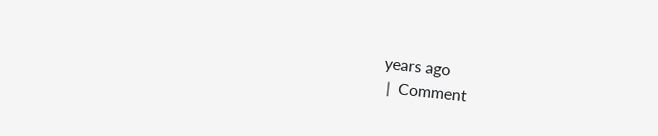years ago
 |  Comment